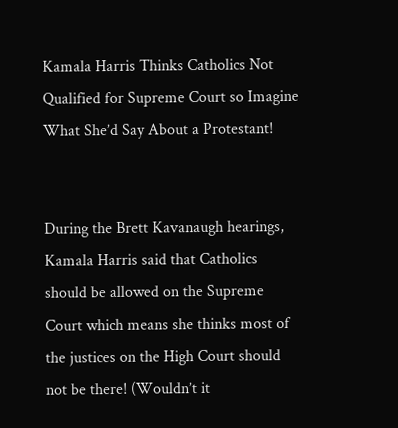Kamala Harris Thinks Catholics Not Qualified for Supreme Court so Imagine What She’d Say About a Protestant!


During the Brett Kavanaugh hearings, Kamala Harris said that Catholics should be allowed on the Supreme Court which means she thinks most of the justices on the High Court should not be there! (Wouldn’t it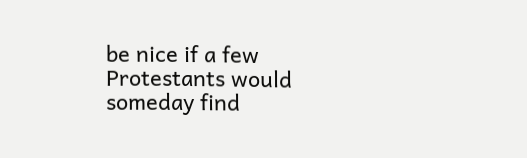be nice if a few Protestants would someday find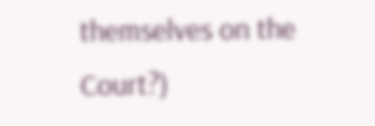themselves on the Court?)